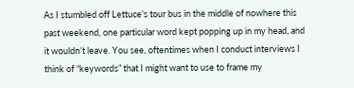As I stumbled off Lettuce’s tour bus in the middle of nowhere this past weekend, one particular word kept popping up in my head, and it wouldn’t leave. You see, oftentimes when I conduct interviews I think of “keywords” that I might want to use to frame my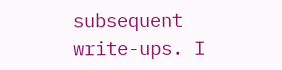subsequent write-ups. I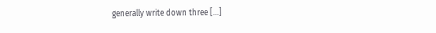generally write down three […]